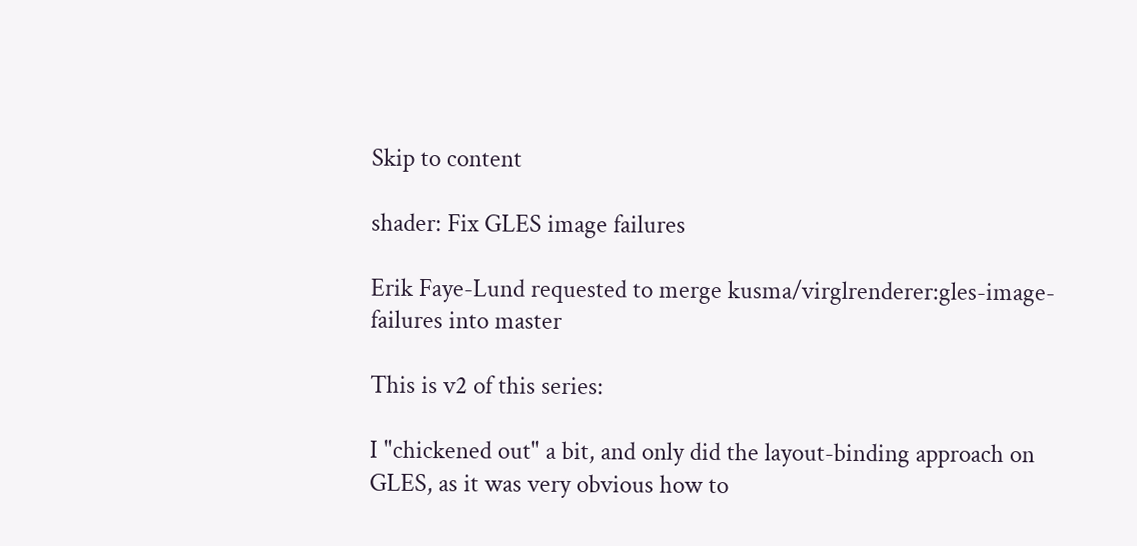Skip to content

shader: Fix GLES image failures

Erik Faye-Lund requested to merge kusma/virglrenderer:gles-image-failures into master

This is v2 of this series:

I "chickened out" a bit, and only did the layout-binding approach on GLES, as it was very obvious how to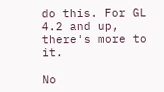do this. For GL 4.2 and up, there's more to it.

No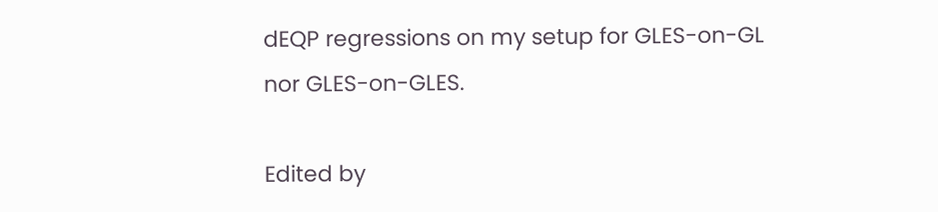dEQP regressions on my setup for GLES-on-GL nor GLES-on-GLES.

Edited by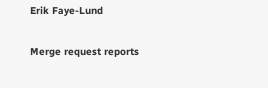Erik Faye-Lund

Merge request reports